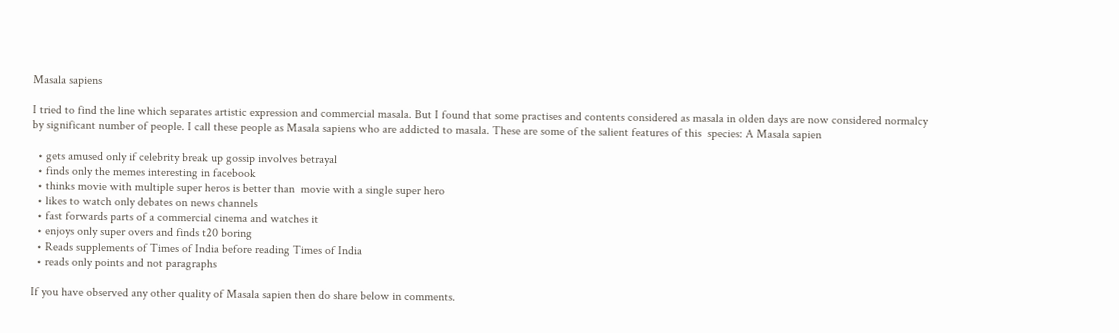Masala sapiens

I tried to find the line which separates artistic expression and commercial masala. But I found that some practises and contents considered as masala in olden days are now considered normalcy by significant number of people. I call these people as Masala sapiens who are addicted to masala. These are some of the salient features of this  species: A Masala sapien

  • gets amused only if celebrity break up gossip involves betrayal
  • finds only the memes interesting in facebook
  • thinks movie with multiple super heros is better than  movie with a single super hero
  • likes to watch only debates on news channels
  • fast forwards parts of a commercial cinema and watches it
  • enjoys only super overs and finds t20 boring
  • Reads supplements of Times of India before reading Times of India
  • reads only points and not paragraphs

If you have observed any other quality of Masala sapien then do share below in comments.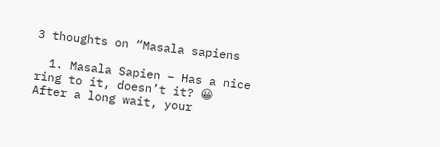3 thoughts on “Masala sapiens

  1. Masala Sapien – Has a nice ring to it, doesn’t it? 😀 After a long wait, your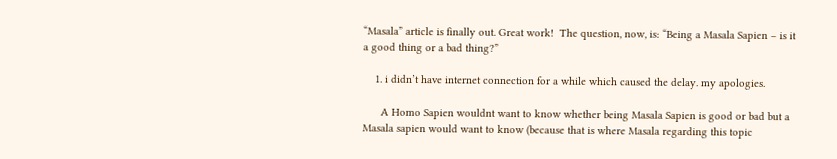“Masala” article is finally out. Great work!  The question, now, is: “Being a Masala Sapien – is it a good thing or a bad thing?”

    1. i didn’t have internet connection for a while which caused the delay. my apologies.

      A Homo Sapien wouldnt want to know whether being Masala Sapien is good or bad but a Masala sapien would want to know (because that is where Masala regarding this topic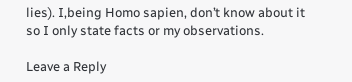lies). I,being Homo sapien, don’t know about it so I only state facts or my observations.

Leave a Reply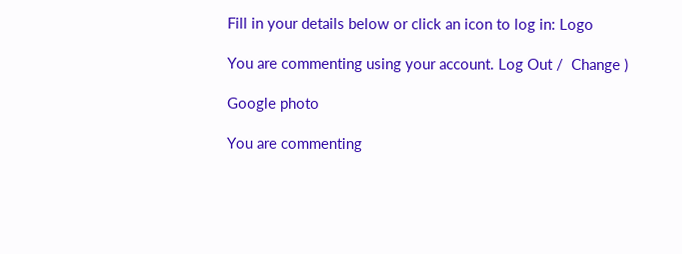Fill in your details below or click an icon to log in: Logo

You are commenting using your account. Log Out /  Change )

Google photo

You are commenting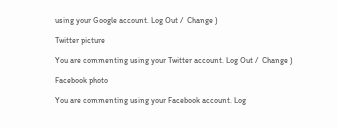using your Google account. Log Out /  Change )

Twitter picture

You are commenting using your Twitter account. Log Out /  Change )

Facebook photo

You are commenting using your Facebook account. Log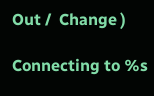Out /  Change )

Connecting to %s